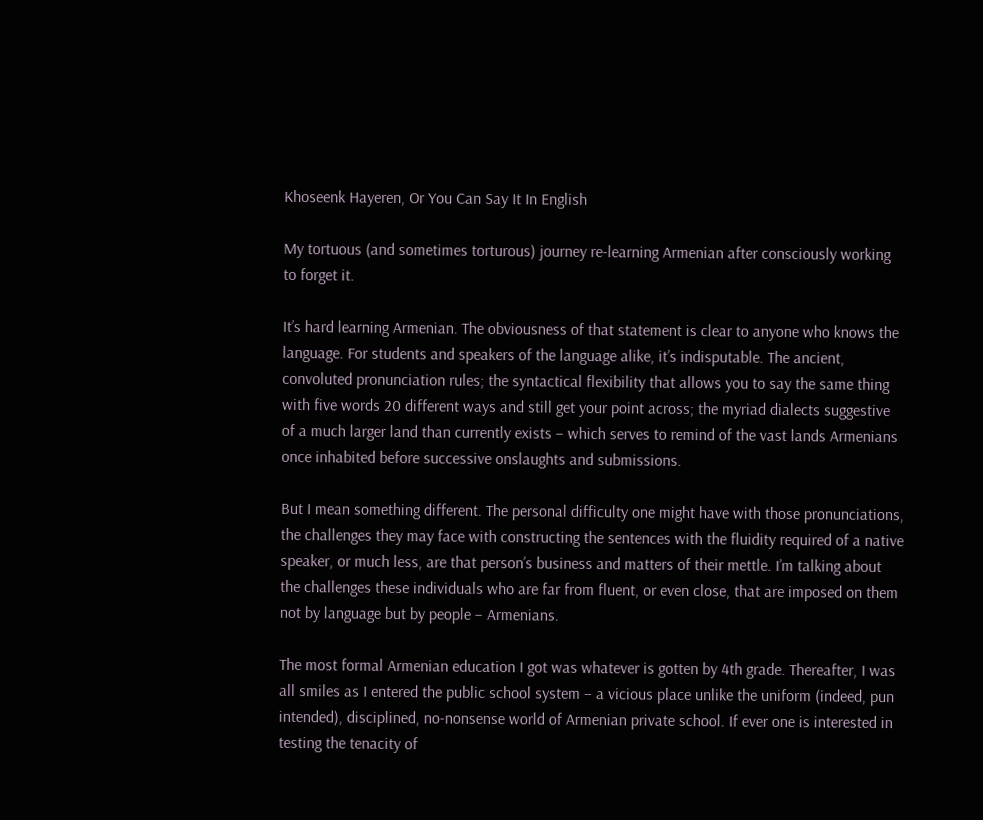Khoseenk Hayeren, Or You Can Say It In English

My tortuous (and sometimes torturous) journey re-learning Armenian after consciously working to forget it.

It’s hard learning Armenian. The obviousness of that statement is clear to anyone who knows the language. For students and speakers of the language alike, it’s indisputable. The ancient, convoluted pronunciation rules; the syntactical flexibility that allows you to say the same thing with five words 20 different ways and still get your point across; the myriad dialects suggestive of a much larger land than currently exists – which serves to remind of the vast lands Armenians once inhabited before successive onslaughts and submissions.

But I mean something different. The personal difficulty one might have with those pronunciations, the challenges they may face with constructing the sentences with the fluidity required of a native speaker, or much less, are that person’s business and matters of their mettle. I’m talking about the challenges these individuals who are far from fluent, or even close, that are imposed on them not by language but by people – Armenians.

The most formal Armenian education I got was whatever is gotten by 4th grade. Thereafter, I was all smiles as I entered the public school system – a vicious place unlike the uniform (indeed, pun intended), disciplined, no-nonsense world of Armenian private school. If ever one is interested in testing the tenacity of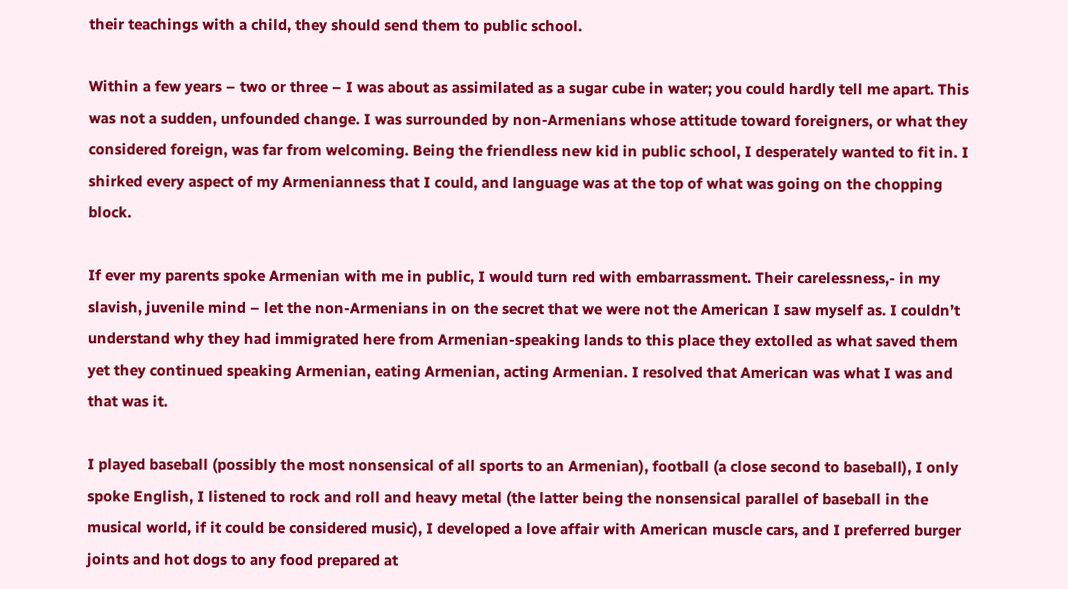their teachings with a child, they should send them to public school.

Within a few years – two or three – I was about as assimilated as a sugar cube in water; you could hardly tell me apart. This was not a sudden, unfounded change. I was surrounded by non-Armenians whose attitude toward foreigners, or what they considered foreign, was far from welcoming. Being the friendless new kid in public school, I desperately wanted to fit in. I shirked every aspect of my Armenianness that I could, and language was at the top of what was going on the chopping block.

If ever my parents spoke Armenian with me in public, I would turn red with embarrassment. Their carelessness,- in my slavish, juvenile mind – let the non-Armenians in on the secret that we were not the American I saw myself as. I couldn’t understand why they had immigrated here from Armenian-speaking lands to this place they extolled as what saved them yet they continued speaking Armenian, eating Armenian, acting Armenian. I resolved that American was what I was and that was it.

I played baseball (possibly the most nonsensical of all sports to an Armenian), football (a close second to baseball), I only spoke English, I listened to rock and roll and heavy metal (the latter being the nonsensical parallel of baseball in the musical world, if it could be considered music), I developed a love affair with American muscle cars, and I preferred burger joints and hot dogs to any food prepared at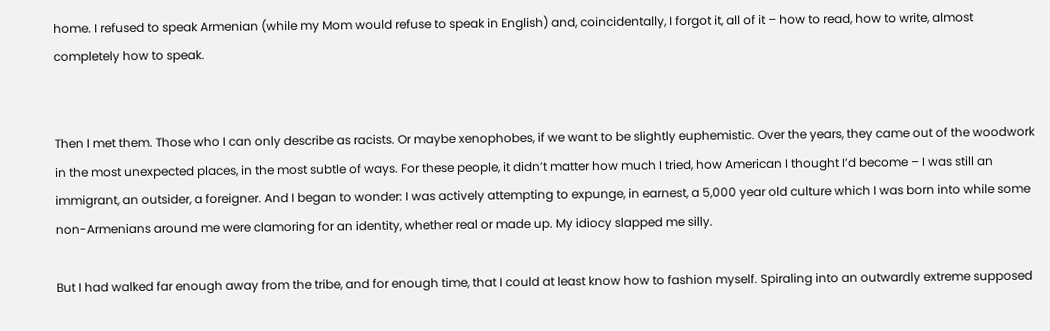home. I refused to speak Armenian (while my Mom would refuse to speak in English) and, coincidentally, I forgot it, all of it – how to read, how to write, almost completely how to speak.


Then I met them. Those who I can only describe as racists. Or maybe xenophobes, if we want to be slightly euphemistic. Over the years, they came out of the woodwork in the most unexpected places, in the most subtle of ways. For these people, it didn’t matter how much I tried, how American I thought I’d become – I was still an immigrant, an outsider, a foreigner. And I began to wonder: I was actively attempting to expunge, in earnest, a 5,000 year old culture which I was born into while some non-Armenians around me were clamoring for an identity, whether real or made up. My idiocy slapped me silly.

But I had walked far enough away from the tribe, and for enough time, that I could at least know how to fashion myself. Spiraling into an outwardly extreme supposed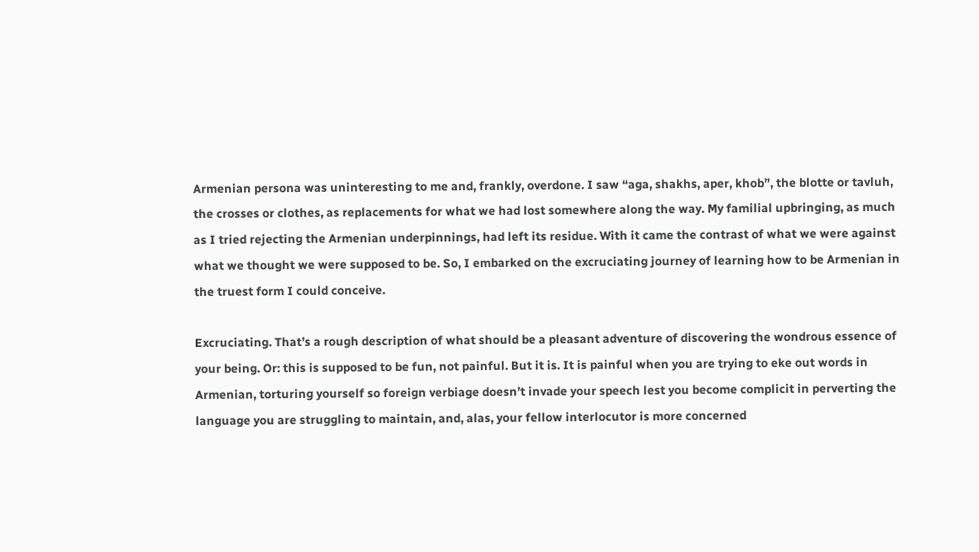Armenian persona was uninteresting to me and, frankly, overdone. I saw “aga, shakhs, aper, khob”, the blotte or tavluh, the crosses or clothes, as replacements for what we had lost somewhere along the way. My familial upbringing, as much as I tried rejecting the Armenian underpinnings, had left its residue. With it came the contrast of what we were against what we thought we were supposed to be. So, I embarked on the excruciating journey of learning how to be Armenian in the truest form I could conceive.

Excruciating. That’s a rough description of what should be a pleasant adventure of discovering the wondrous essence of your being. Or: this is supposed to be fun, not painful. But it is. It is painful when you are trying to eke out words in Armenian, torturing yourself so foreign verbiage doesn’t invade your speech lest you become complicit in perverting the language you are struggling to maintain, and, alas, your fellow interlocutor is more concerned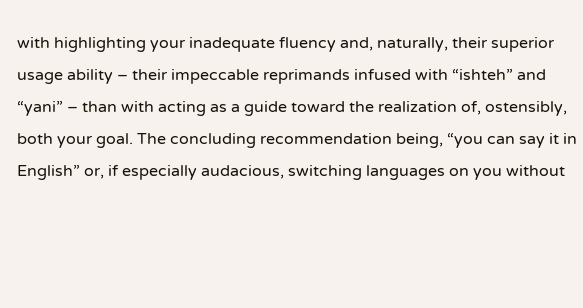with highlighting your inadequate fluency and, naturally, their superior usage ability – their impeccable reprimands infused with “ishteh” and “yani” – than with acting as a guide toward the realization of, ostensibly, both your goal. The concluding recommendation being, “you can say it in English” or, if especially audacious, switching languages on you without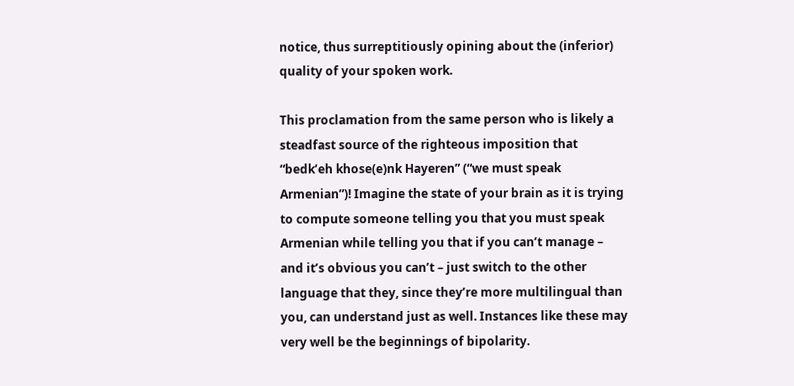notice, thus surreptitiously opining about the (inferior) quality of your spoken work.

This proclamation from the same person who is likely a steadfast source of the righteous imposition that “bedk’eh khose(e)nk Hayeren” (“we must speak Armenian”)! Imagine the state of your brain as it is trying to compute someone telling you that you must speak Armenian while telling you that if you can’t manage – and it’s obvious you can’t – just switch to the other language that they, since they’re more multilingual than you, can understand just as well. Instances like these may very well be the beginnings of bipolarity.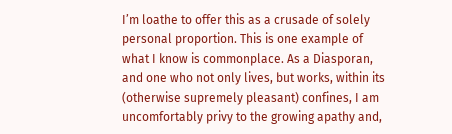I’m loathe to offer this as a crusade of solely personal proportion. This is one example of what I know is commonplace. As a Diasporan, and one who not only lives, but works, within its (otherwise supremely pleasant) confines, I am uncomfortably privy to the growing apathy and,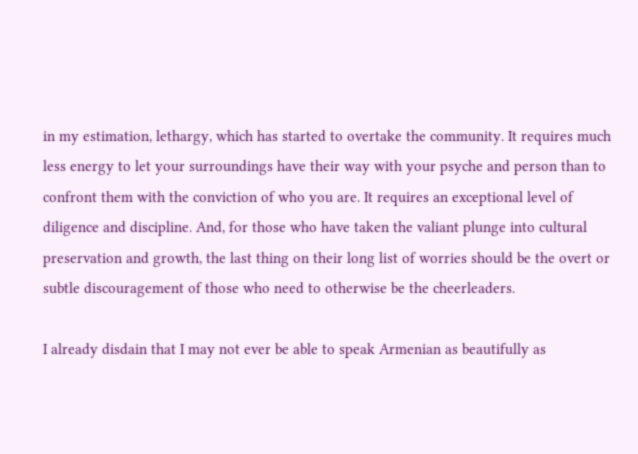in my estimation, lethargy, which has started to overtake the community. It requires much less energy to let your surroundings have their way with your psyche and person than to confront them with the conviction of who you are. It requires an exceptional level of diligence and discipline. And, for those who have taken the valiant plunge into cultural preservation and growth, the last thing on their long list of worries should be the overt or subtle discouragement of those who need to otherwise be the cheerleaders.

I already disdain that I may not ever be able to speak Armenian as beautifully as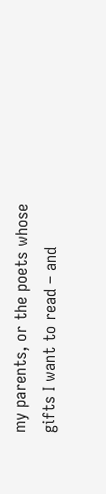my parents, or the poets whose gifts I want to read – and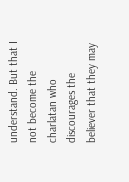understand. But that I not become the charlatan who discourages the believer that they may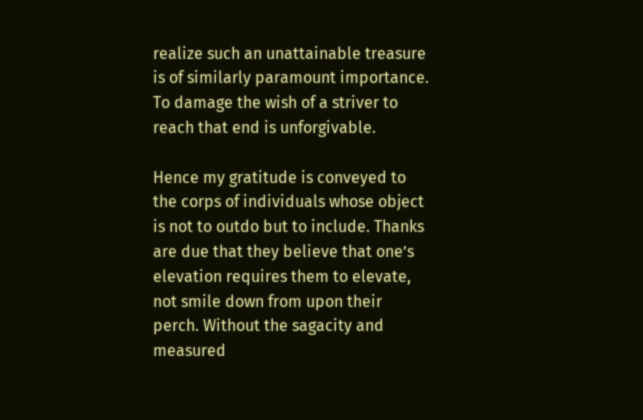realize such an unattainable treasure is of similarly paramount importance. To damage the wish of a striver to reach that end is unforgivable.

Hence my gratitude is conveyed to the corps of individuals whose object is not to outdo but to include. Thanks are due that they believe that one’s elevation requires them to elevate, not smile down from upon their perch. Without the sagacity and measured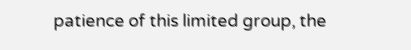patience of this limited group, the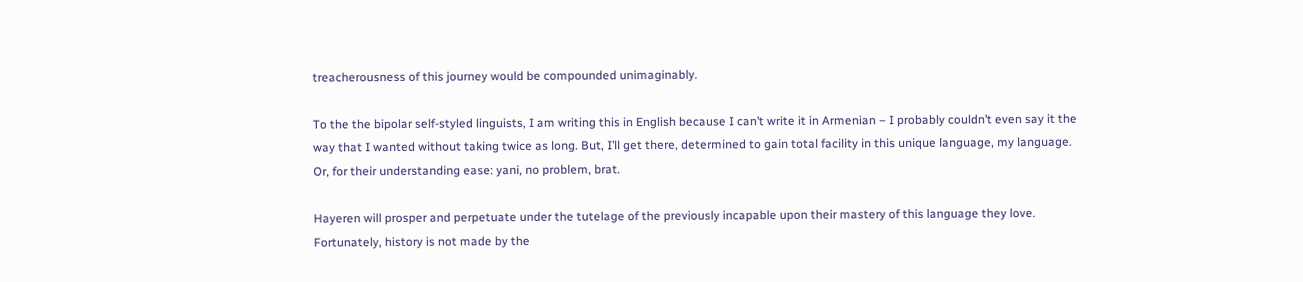treacherousness of this journey would be compounded unimaginably.

To the the bipolar self-styled linguists, I am writing this in English because I can’t write it in Armenian – I probably couldn’t even say it the way that I wanted without taking twice as long. But, I’ll get there, determined to gain total facility in this unique language, my language. Or, for their understanding ease: yani, no problem, brat.

Hayeren will prosper and perpetuate under the tutelage of the previously incapable upon their mastery of this language they love. Fortunately, history is not made by the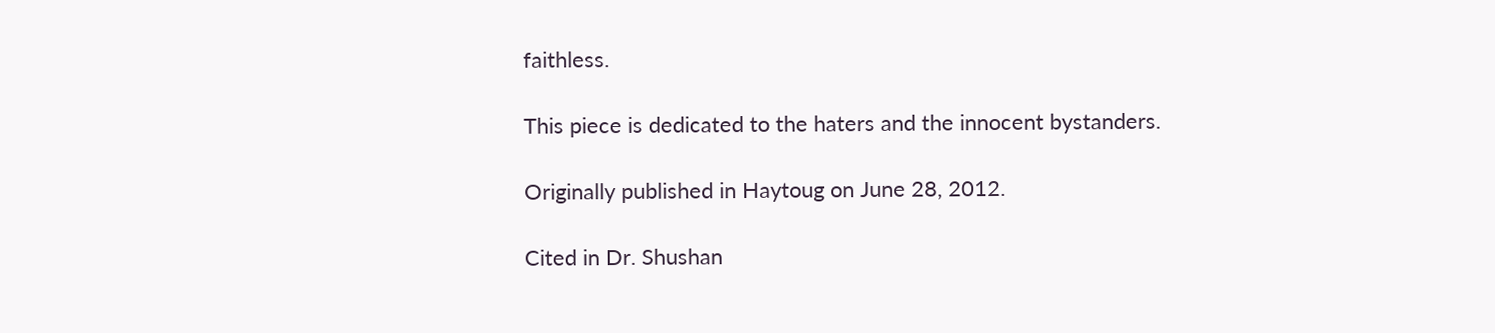faithless.

This piece is dedicated to the haters and the innocent bystanders.

Originally published in Haytoug on June 28, 2012.

Cited in Dr. Shushan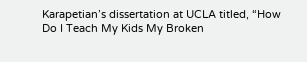Karapetian’s dissertation at UCLA titled, “How Do I Teach My Kids My Broken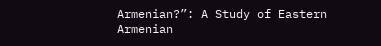Armenian?”: A Study of Eastern Armenian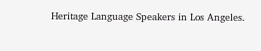Heritage Language Speakers in Los Angeles.